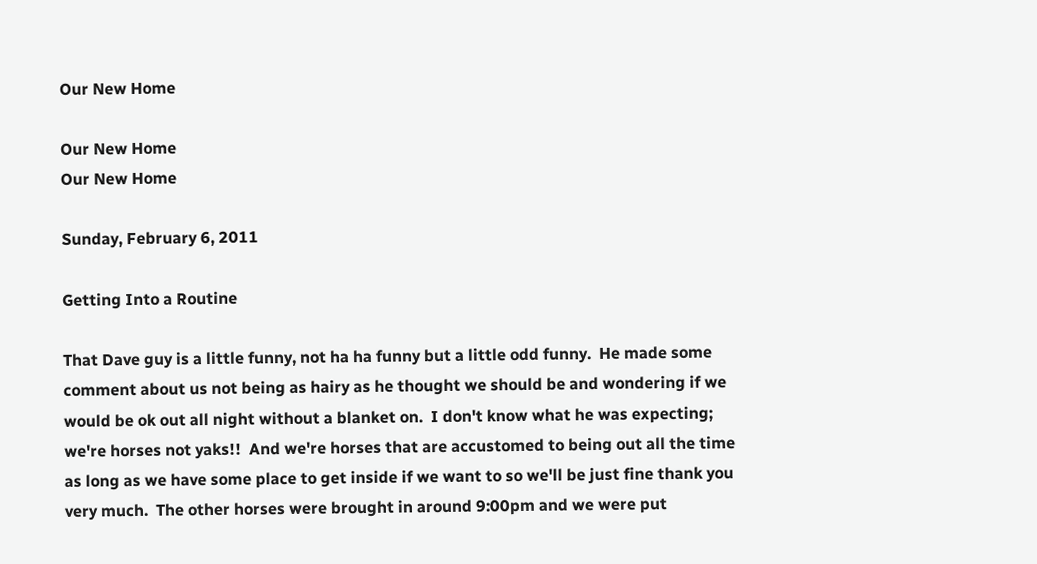Our New Home

Our New Home
Our New Home

Sunday, February 6, 2011

Getting Into a Routine

That Dave guy is a little funny, not ha ha funny but a little odd funny.  He made some comment about us not being as hairy as he thought we should be and wondering if we would be ok out all night without a blanket on.  I don't know what he was expecting; we're horses not yaks!!  And we're horses that are accustomed to being out all the time as long as we have some place to get inside if we want to so we'll be just fine thank you very much.  The other horses were brought in around 9:00pm and we were put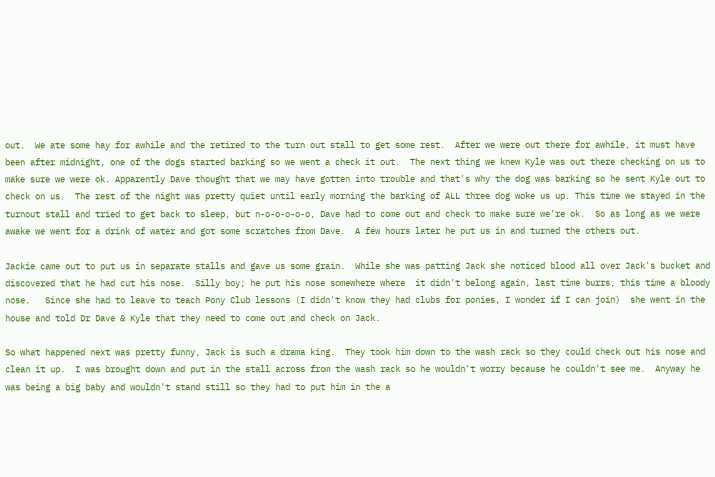out.  We ate some hay for awhile and the retired to the turn out stall to get some rest.  After we were out there for awhile, it must have been after midnight, one of the dogs started barking so we went a check it out.  The next thing we knew Kyle was out there checking on us to make sure we were ok. Apparently Dave thought that we may have gotten into trouble and that's why the dog was barking so he sent Kyle out to check on us.  The rest of the night was pretty quiet until early morning the barking of ALL three dog woke us up. This time we stayed in the turnout stall and tried to get back to sleep, but n-o-o-o-o-o, Dave had to come out and check to make sure we're ok.  So as long as we were awake we went for a drink of water and got some scratches from Dave.  A few hours later he put us in and turned the others out.

Jackie came out to put us in separate stalls and gave us some grain.  While she was patting Jack she noticed blood all over Jack's bucket and discovered that he had cut his nose.  Silly boy; he put his nose somewhere where  it didn't belong again, last time burrs, this time a bloody nose.   Since she had to leave to teach Pony Club lessons (I didn't know they had clubs for ponies, I wonder if I can join)  she went in the house and told Dr Dave & Kyle that they need to come out and check on Jack.

So what happened next was pretty funny, Jack is such a drama king.  They took him down to the wash rack so they could check out his nose and clean it up.  I was brought down and put in the stall across from the wash rack so he wouldn't worry because he couldn't see me.  Anyway he was being a big baby and wouldn't stand still so they had to put him in the a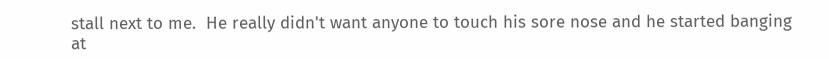stall next to me.  He really didn't want anyone to touch his sore nose and he started banging at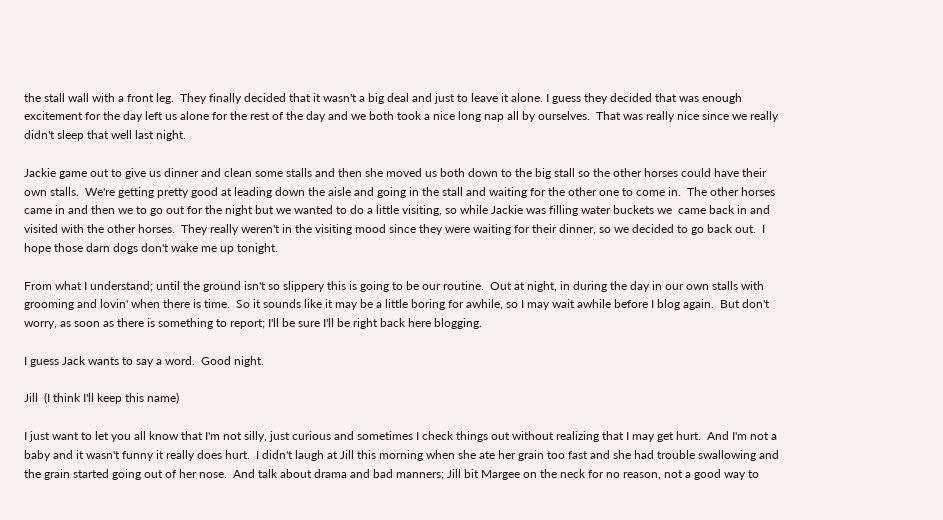the stall wall with a front leg.  They finally decided that it wasn't a big deal and just to leave it alone. I guess they decided that was enough excitement for the day left us alone for the rest of the day and we both took a nice long nap all by ourselves.  That was really nice since we really didn't sleep that well last night.

Jackie game out to give us dinner and clean some stalls and then she moved us both down to the big stall so the other horses could have their own stalls.  We're getting pretty good at leading down the aisle and going in the stall and waiting for the other one to come in.  The other horses came in and then we to go out for the night but we wanted to do a little visiting, so while Jackie was filling water buckets we  came back in and visited with the other horses.  They really weren't in the visiting mood since they were waiting for their dinner, so we decided to go back out.  I hope those darn dogs don't wake me up tonight.

From what I understand; until the ground isn't so slippery this is going to be our routine.  Out at night, in during the day in our own stalls with grooming and lovin' when there is time.  So it sounds like it may be a little boring for awhile, so I may wait awhile before I blog again.  But don't worry, as soon as there is something to report; I'll be sure I'll be right back here blogging.

I guess Jack wants to say a word.  Good night.

Jill  (I think I'll keep this name)

I just want to let you all know that I'm not silly, just curious and sometimes I check things out without realizing that I may get hurt.  And I'm not a baby and it wasn't funny it really does hurt.  I didn't laugh at Jill this morning when she ate her grain too fast and she had trouble swallowing and the grain started going out of her nose.  And talk about drama and bad manners; Jill bit Margee on the neck for no reason, not a good way to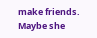make friends.  Maybe she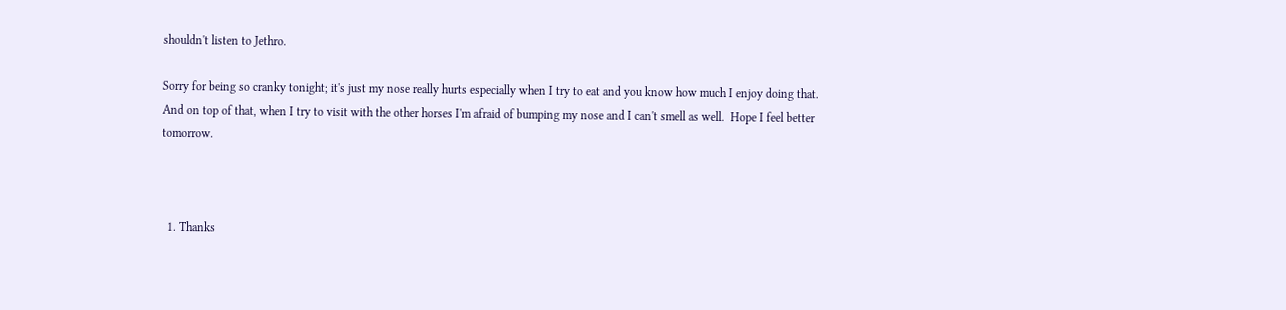shouldn't listen to Jethro.

Sorry for being so cranky tonight; it's just my nose really hurts especially when I try to eat and you know how much I enjoy doing that.  And on top of that, when I try to visit with the other horses I'm afraid of bumping my nose and I can't smell as well.  Hope I feel better tomorrow.



  1. Thanks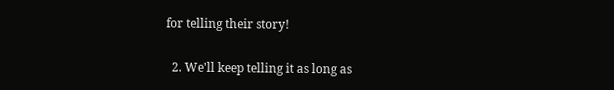for telling their story!

  2. We'll keep telling it as long as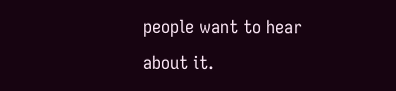people want to hear about it.